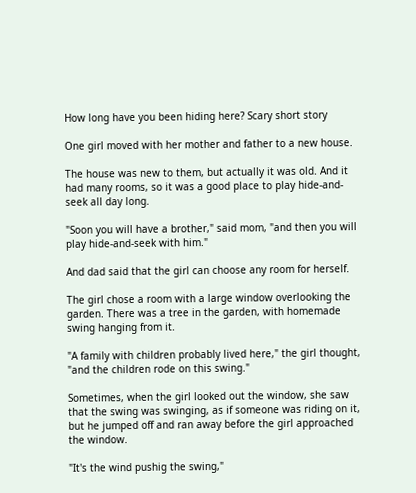How long have you been hiding here? Scary short story

One girl moved with her mother and father to a new house.

The house was new to them, but actually it was old. And it had many rooms, so it was a good place to play hide-and-seek all day long.

"Soon you will have a brother," said mom, "and then you will play hide-and-seek with him."

And dad said that the girl can choose any room for herself.

The girl chose a room with a large window overlooking the garden. There was a tree in the garden, with homemade swing hanging from it.

"A family with children probably lived here," the girl thought, "and the children rode on this swing."

Sometimes, when the girl looked out the window, she saw that the swing was swinging, as if someone was riding on it, but he jumped off and ran away before the girl approached the window.

"It's the wind pushig the swing,"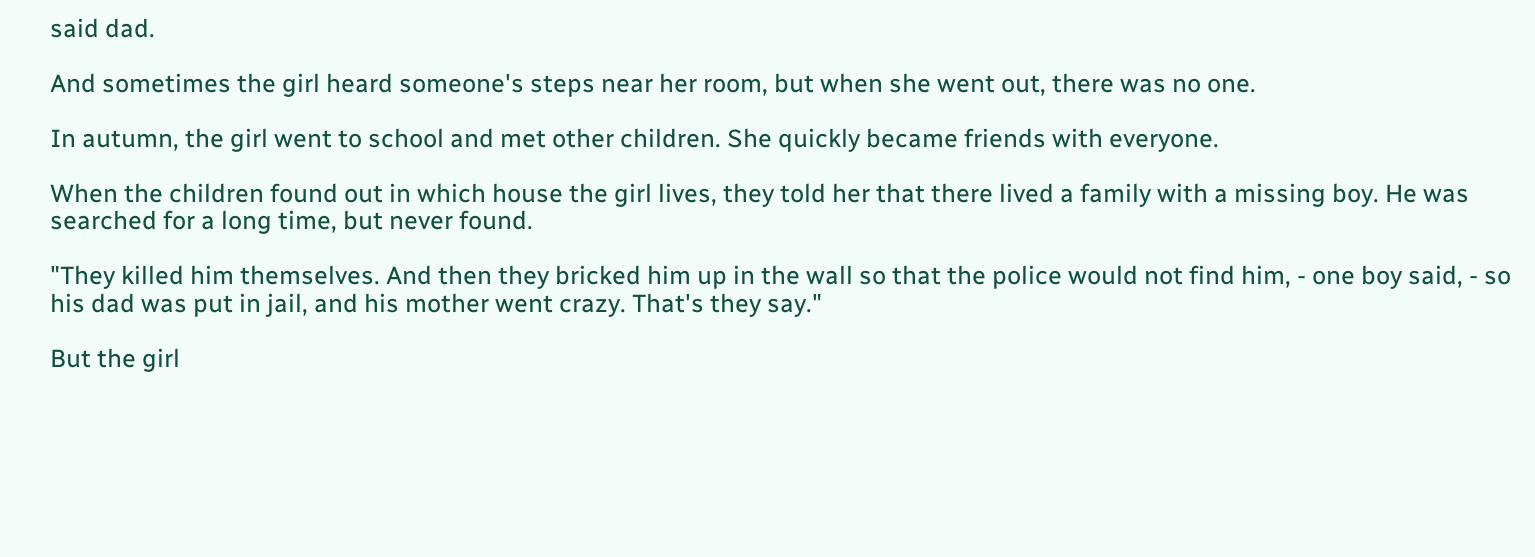said dad.

And sometimes the girl heard someone's steps near her room, but when she went out, there was no one.

In autumn, the girl went to school and met other children. She quickly became friends with everyone.

When the children found out in which house the girl lives, they told her that there lived a family with a missing boy. He was searched for a long time, but never found.

"They killed him themselves. And then they bricked him up in the wall so that the police would not find him, - one boy said, - so his dad was put in jail, and his mother went crazy. That's they say."

But the girl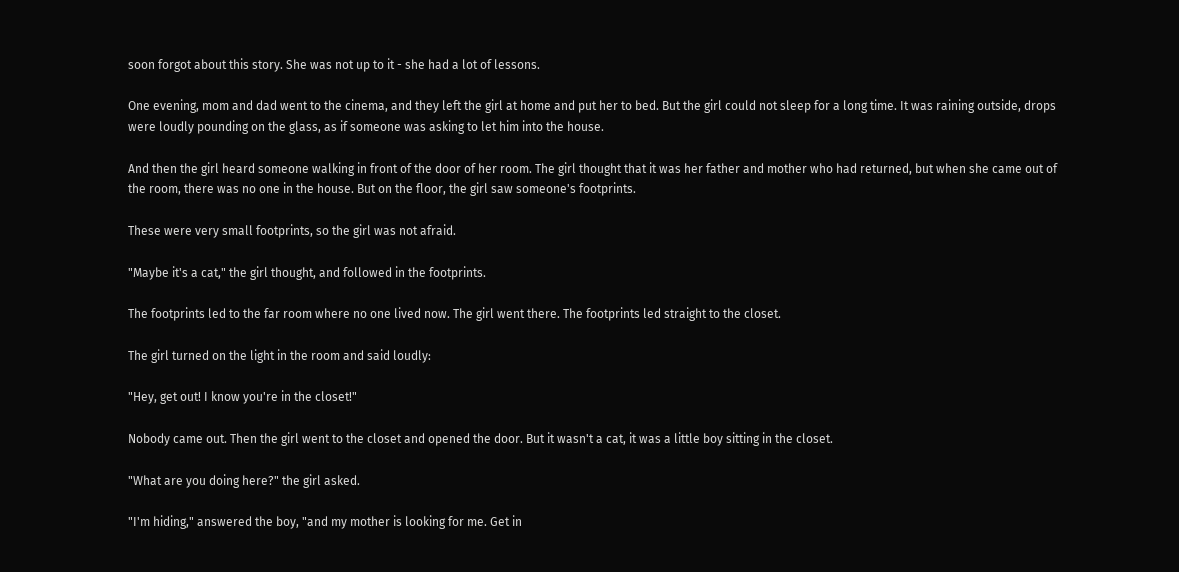soon forgot about this story. She was not up to it - she had a lot of lessons.

One evening, mom and dad went to the cinema, and they left the girl at home and put her to bed. But the girl could not sleep for a long time. It was raining outside, drops were loudly pounding on the glass, as if someone was asking to let him into the house.

And then the girl heard someone walking in front of the door of her room. The girl thought that it was her father and mother who had returned, but when she came out of the room, there was no one in the house. But on the floor, the girl saw someone's footprints.

These were very small footprints, so the girl was not afraid.

"Maybe it's a cat," the girl thought, and followed in the footprints.

The footprints led to the far room where no one lived now. The girl went there. The footprints led straight to the closet.

The girl turned on the light in the room and said loudly:

"Hey, get out! I know you're in the closet!"

Nobody came out. Then the girl went to the closet and opened the door. But it wasn't a cat, it was a little boy sitting in the closet.

"What are you doing here?" the girl asked.

"I'm hiding," answered the boy, "and my mother is looking for me. Get in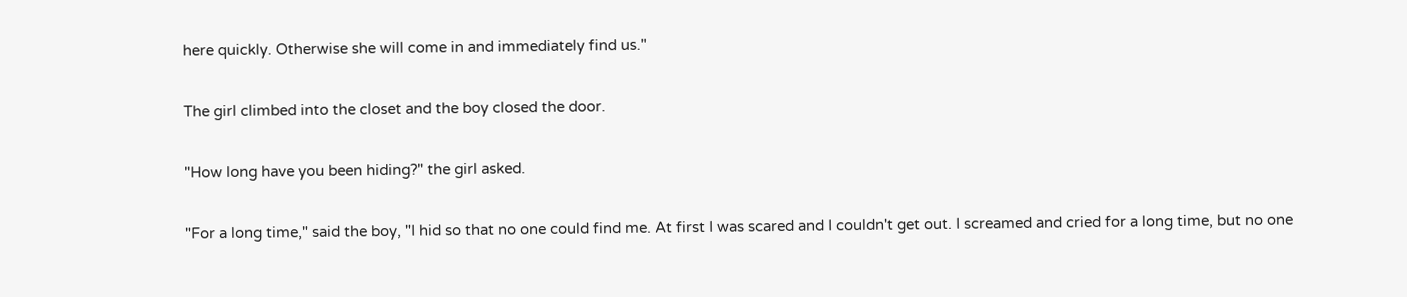here quickly. Otherwise she will come in and immediately find us."

The girl climbed into the closet and the boy closed the door.

"How long have you been hiding?" the girl asked.

"For a long time," said the boy, "I hid so that no one could find me. At first I was scared and I couldn't get out. I screamed and cried for a long time, but no one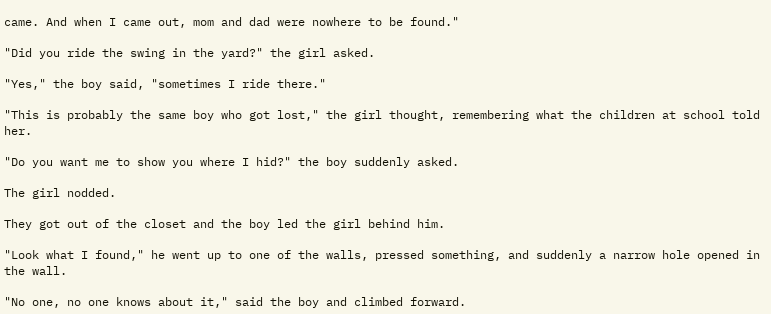came. And when I came out, mom and dad were nowhere to be found."

"Did you ride the swing in the yard?" the girl asked.

"Yes," the boy said, "sometimes I ride there."

"This is probably the same boy who got lost," the girl thought, remembering what the children at school told her.

"Do you want me to show you where I hid?" the boy suddenly asked.

The girl nodded.

They got out of the closet and the boy led the girl behind him.

"Look what I found," he went up to one of the walls, pressed something, and suddenly a narrow hole opened in the wall.

"No one, no one knows about it," said the boy and climbed forward.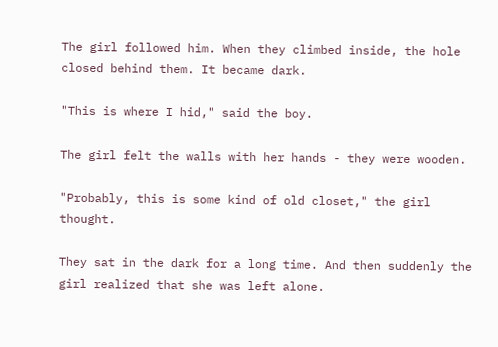The girl followed him. When they climbed inside, the hole closed behind them. It became dark.

"This is where I hid," said the boy.

The girl felt the walls with her hands - they were wooden.

"Probably, this is some kind of old closet," the girl thought.

They sat in the dark for a long time. And then suddenly the girl realized that she was left alone.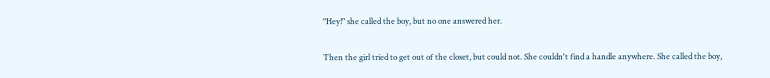"Hey!" she called the boy, but no one answered her.

Then the girl tried to get out of the closet, but could not. She couldn't find a handle anywhere. She called the boy,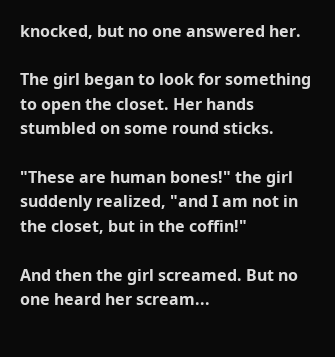knocked, but no one answered her.

The girl began to look for something to open the closet. Her hands stumbled on some round sticks.

"These are human bones!" the girl suddenly realized, "and I am not in the closet, but in the coffin!"

And then the girl screamed. But no one heard her scream...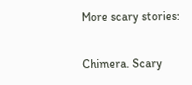More scary stories:

Chimera. Scary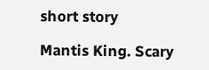short story

Mantis King. Scary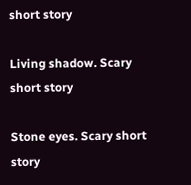short story

Living shadow. Scary short story

Stone eyes. Scary short story